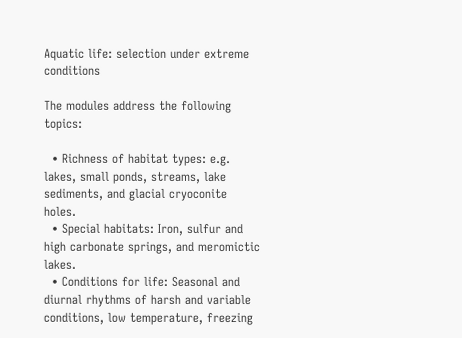Aquatic life: selection under extreme conditions

The modules address the following topics:

  • Richness of habitat types: e.g. lakes, small ponds, streams, lake sediments, and glacial cryoconite holes.
  • Special habitats: Iron, sulfur and high carbonate springs, and meromictic lakes.
  • Conditions for life: Seasonal and diurnal rhythms of harsh and variable conditions, low temperature, freezing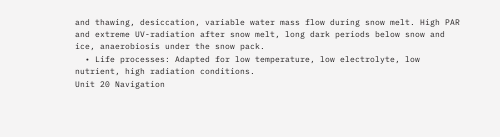and thawing, desiccation, variable water mass flow during snow melt. High PAR and extreme UV-radiation after snow melt, long dark periods below snow and ice, anaerobiosis under the snow pack.
  • Life processes: Adapted for low temperature, low electrolyte, low nutrient, high radiation conditions.
Unit 20 Navigation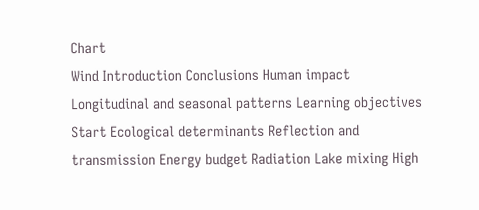Chart
Wind Introduction Conclusions Human impact Longitudinal and seasonal patterns Learning objectives Start Ecological determinants Reflection and transmission Energy budget Radiation Lake mixing High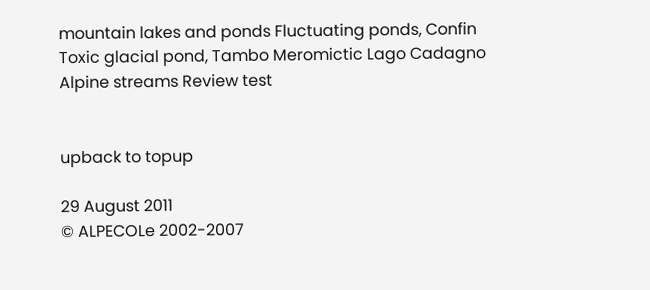mountain lakes and ponds Fluctuating ponds, Confin Toxic glacial pond, Tambo Meromictic Lago Cadagno Alpine streams Review test


upback to topup

29 August 2011
© ALPECOLe 2002-2007